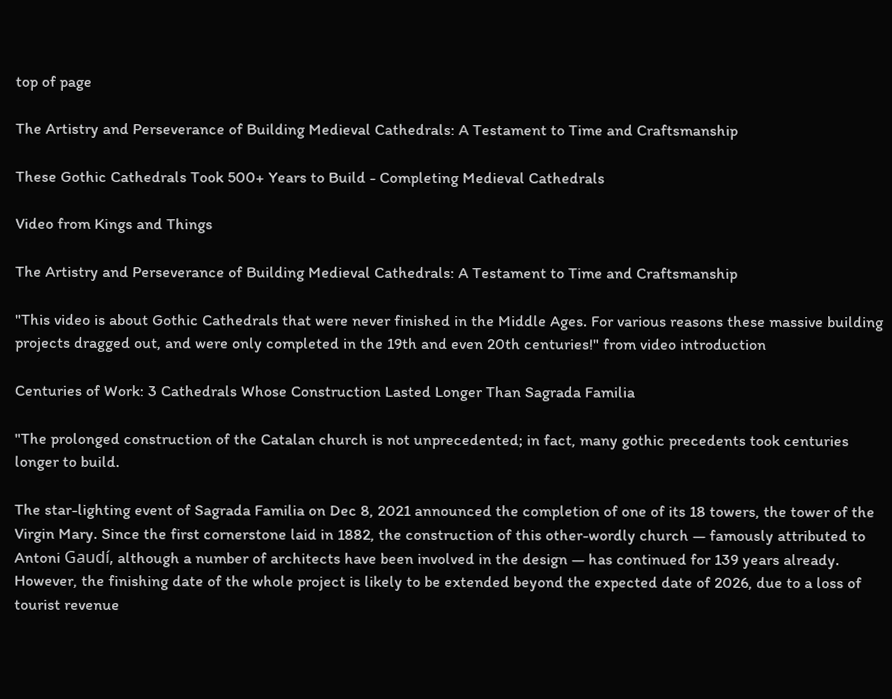top of page

The Artistry and Perseverance of Building Medieval Cathedrals: A Testament to Time and Craftsmanship

These Gothic Cathedrals Took 500+ Years to Build - Completing Medieval Cathedrals

Video from Kings and Things

The Artistry and Perseverance of Building Medieval Cathedrals: A Testament to Time and Craftsmanship

"This video is about Gothic Cathedrals that were never finished in the Middle Ages. For various reasons these massive building projects dragged out, and were only completed in the 19th and even 20th centuries!" from video introduction

Centuries of Work: 3 Cathedrals Whose Construction Lasted Longer Than Sagrada Familia

"The prolonged construction of the Catalan church is not unprecedented; in fact, many gothic precedents took centuries longer to build.

The star-lighting event of Sagrada Familia on Dec 8, 2021 announced the completion of one of its 18 towers, the tower of the Virgin Mary. Since the first cornerstone laid in 1882, the construction of this other-wordly church — famously attributed to Antoni Gaudí, although a number of architects have been involved in the design — has continued for 139 years already. However, the finishing date of the whole project is likely to be extended beyond the expected date of 2026, due to a loss of tourist revenue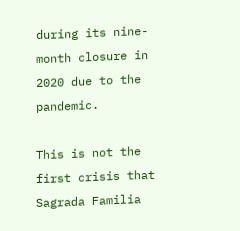during its nine-month closure in 2020 due to the pandemic.

This is not the first crisis that Sagrada Familia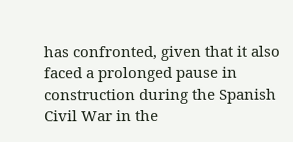has confronted, given that it also faced a prolonged pause in construction during the Spanish Civil War in the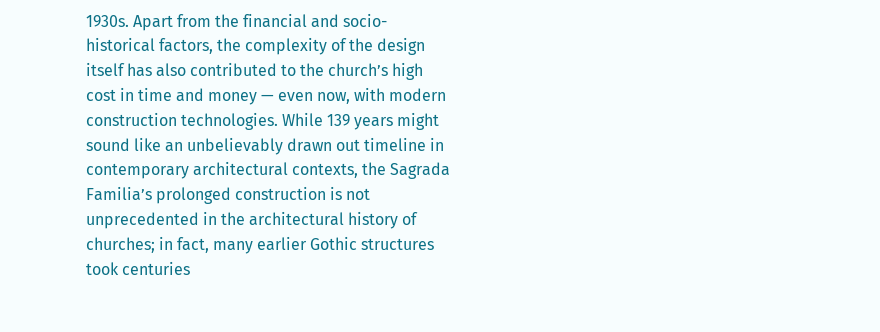1930s. Apart from the financial and socio-historical factors, the complexity of the design itself has also contributed to the church’s high cost in time and money — even now, with modern construction technologies. While 139 years might sound like an unbelievably drawn out timeline in contemporary architectural contexts, the Sagrada Familia’s prolonged construction is not unprecedented in the architectural history of churches; in fact, many earlier Gothic structures took centuries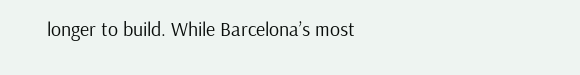longer to build. While Barcelona’s most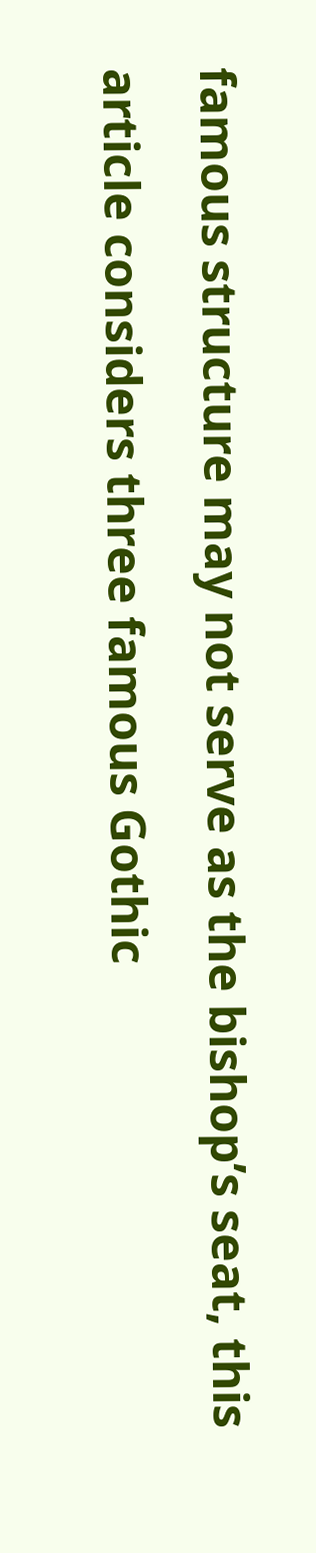famous structure may not serve as the bishop’s seat, this article considers three famous Gothic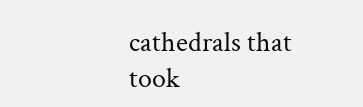cathedrals that took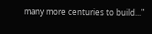many more centuries to build..."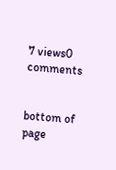7 views0 comments


bottom of page